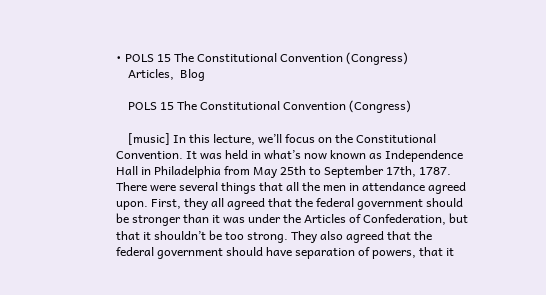• POLS 15 The Constitutional Convention (Congress)
    Articles,  Blog

    POLS 15 The Constitutional Convention (Congress)

    [music] In this lecture, we’ll focus on the Constitutional Convention. It was held in what’s now known as Independence Hall in Philadelphia from May 25th to September 17th, 1787. There were several things that all the men in attendance agreed upon. First, they all agreed that the federal government should be stronger than it was under the Articles of Confederation, but that it shouldn’t be too strong. They also agreed that the federal government should have separation of powers, that it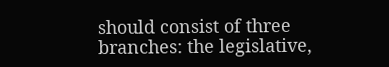should consist of three branches: the legislative,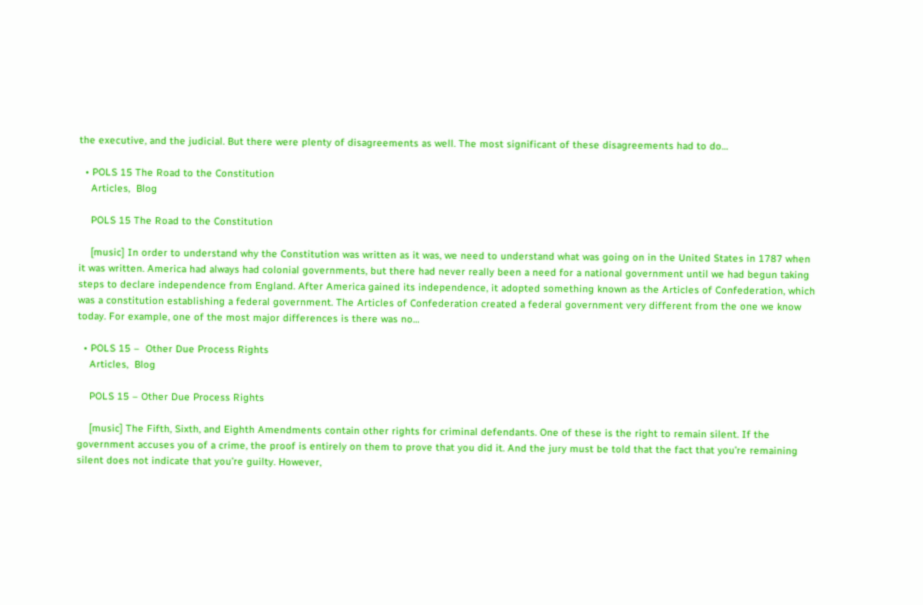the executive, and the judicial. But there were plenty of disagreements as well. The most significant of these disagreements had to do…

  • POLS 15 The Road to the Constitution
    Articles,  Blog

    POLS 15 The Road to the Constitution

    [music] In order to understand why the Constitution was written as it was, we need to understand what was going on in the United States in 1787 when it was written. America had always had colonial governments, but there had never really been a need for a national government until we had begun taking steps to declare independence from England. After America gained its independence, it adopted something known as the Articles of Confederation, which was a constitution establishing a federal government. The Articles of Confederation created a federal government very different from the one we know today. For example, one of the most major differences is there was no…

  • POLS 15 –  Other Due Process Rights
    Articles,  Blog

    POLS 15 – Other Due Process Rights

    [music] The Fifth, Sixth, and Eighth Amendments contain other rights for criminal defendants. One of these is the right to remain silent. If the government accuses you of a crime, the proof is entirely on them to prove that you did it. And the jury must be told that the fact that you’re remaining silent does not indicate that you’re guilty. However,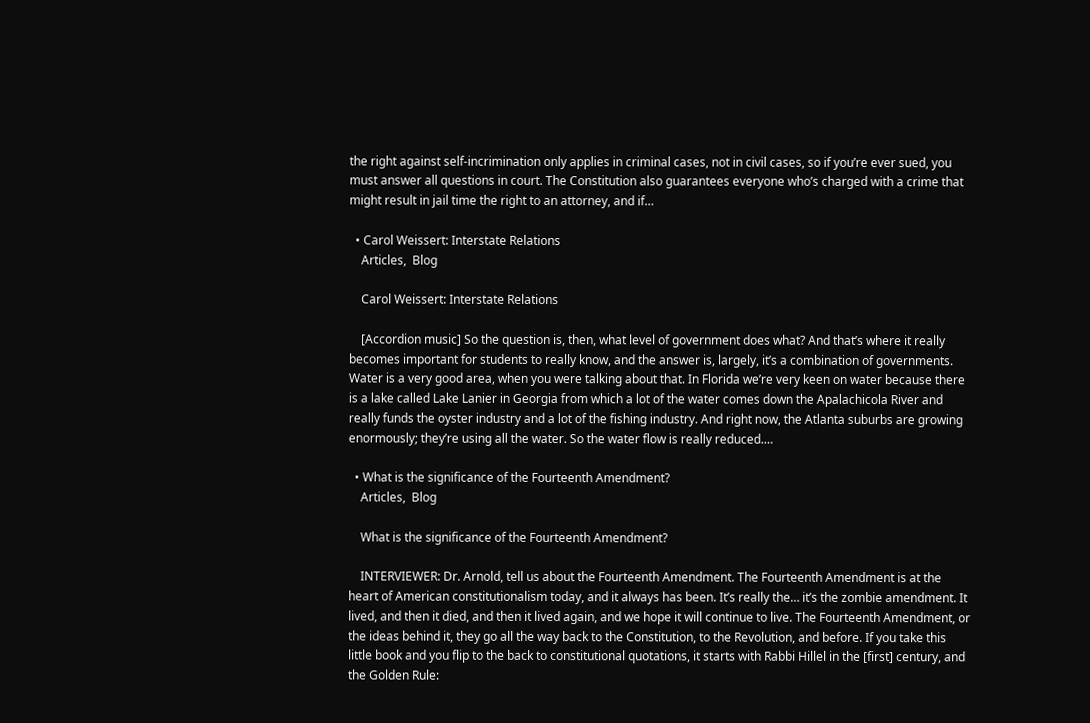the right against self-incrimination only applies in criminal cases, not in civil cases, so if you’re ever sued, you must answer all questions in court. The Constitution also guarantees everyone who’s charged with a crime that might result in jail time the right to an attorney, and if…

  • Carol Weissert: Interstate Relations
    Articles,  Blog

    Carol Weissert: Interstate Relations

    [Accordion music] So the question is, then, what level of government does what? And that’s where it really becomes important for students to really know, and the answer is, largely, it’s a combination of governments. Water is a very good area, when you were talking about that. In Florida we’re very keen on water because there is a lake called Lake Lanier in Georgia from which a lot of the water comes down the Apalachicola River and really funds the oyster industry and a lot of the fishing industry. And right now, the Atlanta suburbs are growing enormously; they’re using all the water. So the water flow is really reduced.…

  • What is the significance of the Fourteenth Amendment?
    Articles,  Blog

    What is the significance of the Fourteenth Amendment?

    INTERVIEWER: Dr. Arnold, tell us about the Fourteenth Amendment. The Fourteenth Amendment is at the heart of American constitutionalism today, and it always has been. It’s really the… it’s the zombie amendment. It lived, and then it died, and then it lived again, and we hope it will continue to live. The Fourteenth Amendment, or the ideas behind it, they go all the way back to the Constitution, to the Revolution, and before. If you take this little book and you flip to the back to constitutional quotations, it starts with Rabbi Hillel in the [first] century, and the Golden Rule: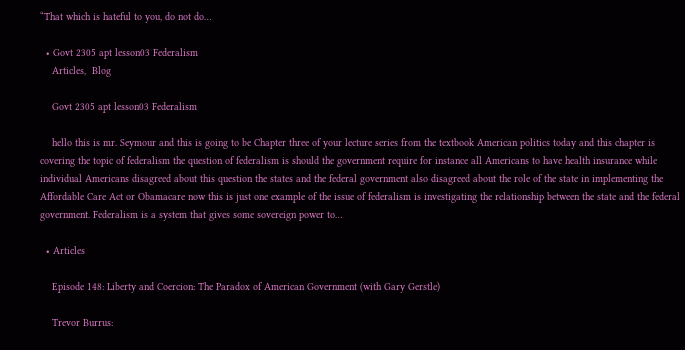“That which is hateful to you, do not do…

  • Govt 2305 apt lesson03 Federalism
    Articles,  Blog

    Govt 2305 apt lesson03 Federalism

    hello this is mr. Seymour and this is going to be Chapter three of your lecture series from the textbook American politics today and this chapter is covering the topic of federalism the question of federalism is should the government require for instance all Americans to have health insurance while individual Americans disagreed about this question the states and the federal government also disagreed about the role of the state in implementing the Affordable Care Act or Obamacare now this is just one example of the issue of federalism is investigating the relationship between the state and the federal government. Federalism is a system that gives some sovereign power to…

  • Articles

    Episode 148: Liberty and Coercion: The Paradox of American Government (with Gary Gerstle)

    Trevor Burrus: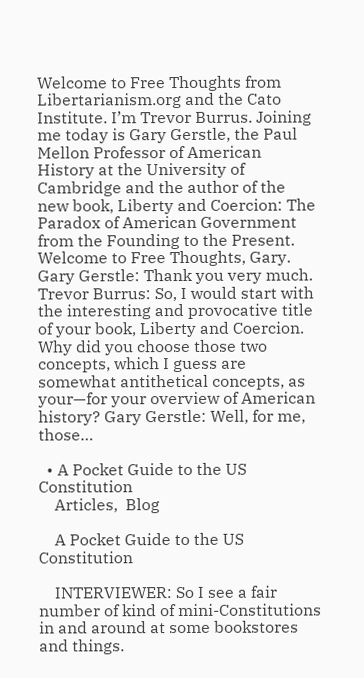Welcome to Free Thoughts from Libertarianism.org and the Cato Institute. I’m Trevor Burrus. Joining me today is Gary Gerstle, the Paul Mellon Professor of American History at the University of Cambridge and the author of the new book, Liberty and Coercion: The Paradox of American Government from the Founding to the Present. Welcome to Free Thoughts, Gary. Gary Gerstle: Thank you very much. Trevor Burrus: So, I would start with the interesting and provocative title of your book, Liberty and Coercion. Why did you choose those two concepts, which I guess are somewhat antithetical concepts, as your—for your overview of American history? Gary Gerstle: Well, for me, those…

  • A Pocket Guide to the US Constitution
    Articles,  Blog

    A Pocket Guide to the US Constitution

    INTERVIEWER: So I see a fair number of kind of mini-Constitutions in and around at some bookstores and things.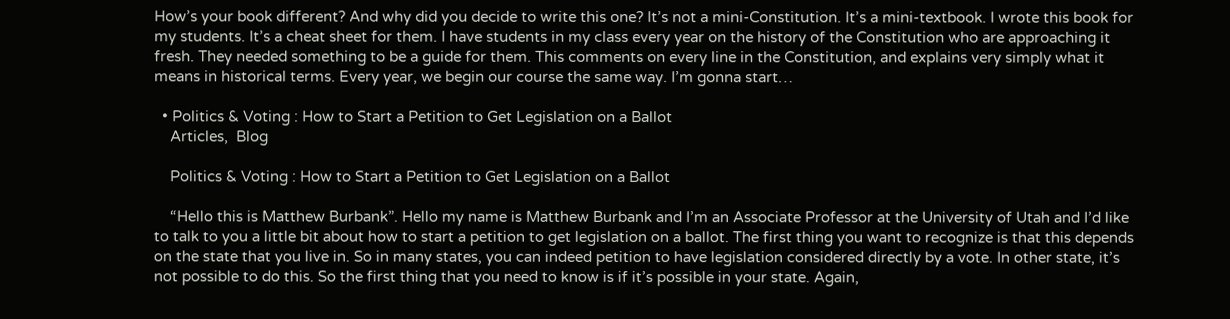How’s your book different? And why did you decide to write this one? It’s not a mini-Constitution. It’s a mini-textbook. I wrote this book for my students. It’s a cheat sheet for them. I have students in my class every year on the history of the Constitution who are approaching it fresh. They needed something to be a guide for them. This comments on every line in the Constitution, and explains very simply what it means in historical terms. Every year, we begin our course the same way. I’m gonna start…

  • Politics & Voting : How to Start a Petition to Get Legislation on a Ballot
    Articles,  Blog

    Politics & Voting : How to Start a Petition to Get Legislation on a Ballot

    “Hello this is Matthew Burbank”. Hello my name is Matthew Burbank and I’m an Associate Professor at the University of Utah and I’d like to talk to you a little bit about how to start a petition to get legislation on a ballot. The first thing you want to recognize is that this depends on the state that you live in. So in many states, you can indeed petition to have legislation considered directly by a vote. In other state, it’s not possible to do this. So the first thing that you need to know is if it’s possible in your state. Again,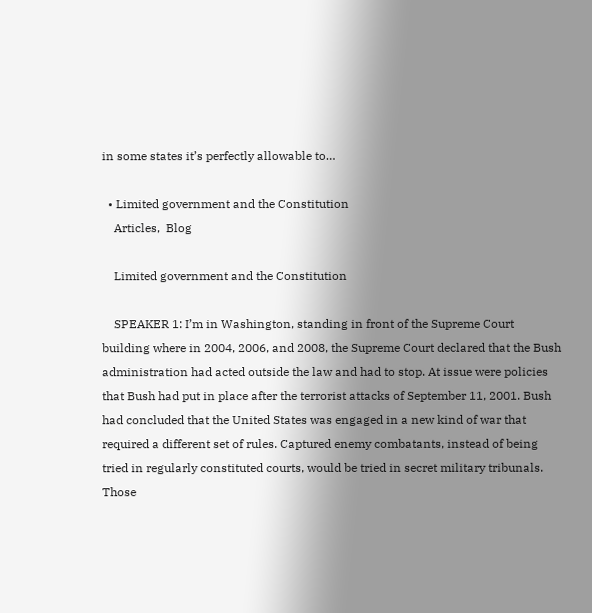in some states it’s perfectly allowable to…

  • Limited government and the Constitution
    Articles,  Blog

    Limited government and the Constitution

    SPEAKER 1: I’m in Washington, standing in front of the Supreme Court building where in 2004, 2006, and 2008, the Supreme Court declared that the Bush administration had acted outside the law and had to stop. At issue were policies that Bush had put in place after the terrorist attacks of September 11, 2001. Bush had concluded that the United States was engaged in a new kind of war that required a different set of rules. Captured enemy combatants, instead of being tried in regularly constituted courts, would be tried in secret military tribunals. Those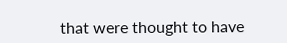that were thought to have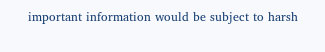important information would be subject to harsh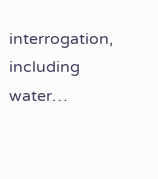interrogation, including water…